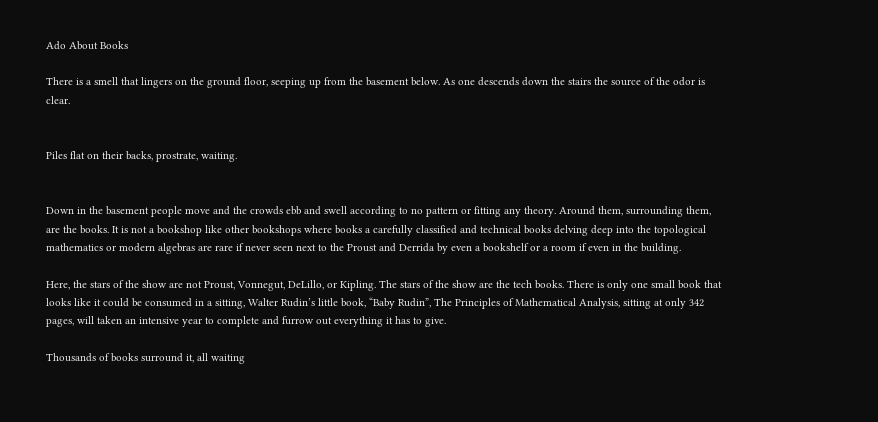Ado About Books

There is a smell that lingers on the ground floor, seeping up from the basement below. As one descends down the stairs the source of the odor is clear.


Piles flat on their backs, prostrate, waiting.


Down in the basement people move and the crowds ebb and swell according to no pattern or fitting any theory. Around them, surrounding them, are the books. It is not a bookshop like other bookshops where books a carefully classified and technical books delving deep into the topological mathematics or modern algebras are rare if never seen next to the Proust and Derrida by even a bookshelf or a room if even in the building.

Here, the stars of the show are not Proust, Vonnegut, DeLillo, or Kipling. The stars of the show are the tech books. There is only one small book that looks like it could be consumed in a sitting, Walter Rudin’s little book, “Baby Rudin”, The Principles of Mathematical Analysis, sitting at only 342 pages, will taken an intensive year to complete and furrow out everything it has to give.

Thousands of books surround it, all waiting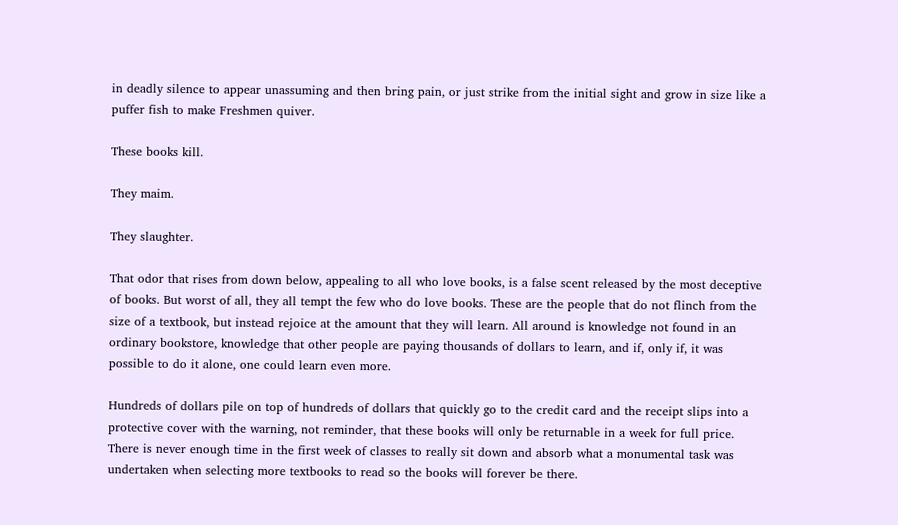in deadly silence to appear unassuming and then bring pain, or just strike from the initial sight and grow in size like a puffer fish to make Freshmen quiver.

These books kill.

They maim.

They slaughter.

That odor that rises from down below, appealing to all who love books, is a false scent released by the most deceptive of books. But worst of all, they all tempt the few who do love books. These are the people that do not flinch from the size of a textbook, but instead rejoice at the amount that they will learn. All around is knowledge not found in an ordinary bookstore, knowledge that other people are paying thousands of dollars to learn, and if, only if, it was possible to do it alone, one could learn even more.

Hundreds of dollars pile on top of hundreds of dollars that quickly go to the credit card and the receipt slips into a protective cover with the warning, not reminder, that these books will only be returnable in a week for full price. There is never enough time in the first week of classes to really sit down and absorb what a monumental task was undertaken when selecting more textbooks to read so the books will forever be there.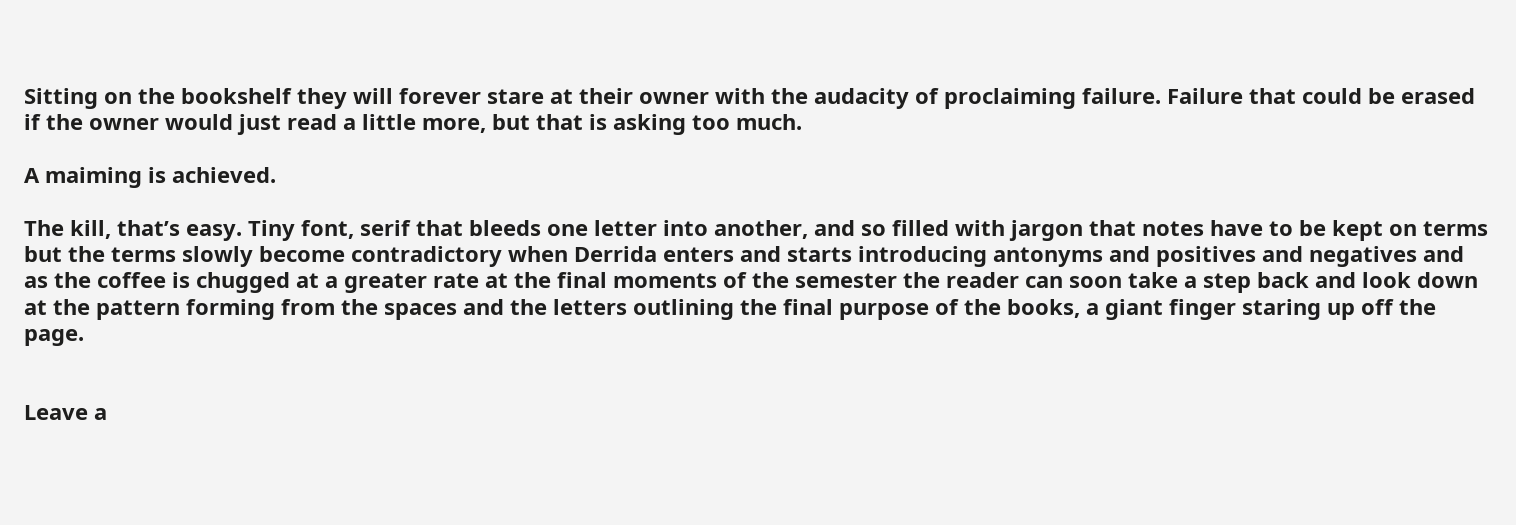Sitting on the bookshelf they will forever stare at their owner with the audacity of proclaiming failure. Failure that could be erased if the owner would just read a little more, but that is asking too much.

A maiming is achieved.

The kill, that’s easy. Tiny font, serif that bleeds one letter into another, and so filled with jargon that notes have to be kept on terms but the terms slowly become contradictory when Derrida enters and starts introducing antonyms and positives and negatives and as the coffee is chugged at a greater rate at the final moments of the semester the reader can soon take a step back and look down at the pattern forming from the spaces and the letters outlining the final purpose of the books, a giant finger staring up off the page.


Leave a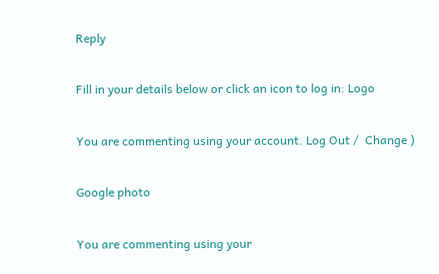Reply

Fill in your details below or click an icon to log in: Logo

You are commenting using your account. Log Out /  Change )

Google photo

You are commenting using your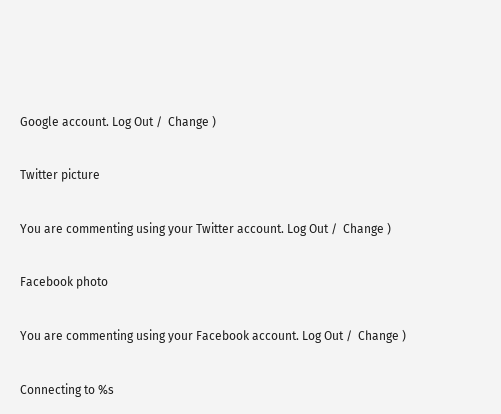Google account. Log Out /  Change )

Twitter picture

You are commenting using your Twitter account. Log Out /  Change )

Facebook photo

You are commenting using your Facebook account. Log Out /  Change )

Connecting to %s